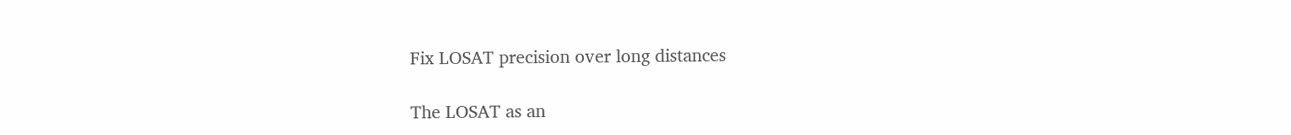Fix LOSAT precision over long distances

The LOSAT as an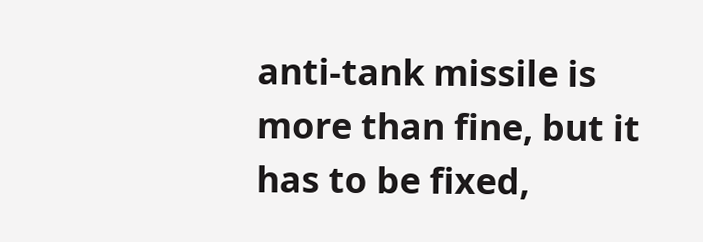anti-tank missile is more than fine, but it has to be fixed,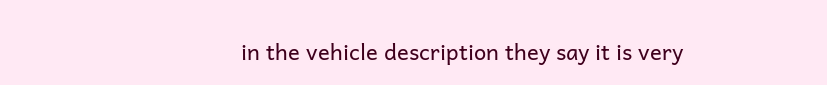in the vehicle description they say it is very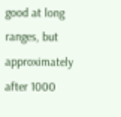good at long ranges, but approximately after 1000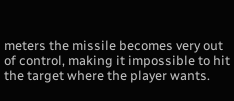meters the missile becomes very out of control, making it impossible to hit the target where the player wants.